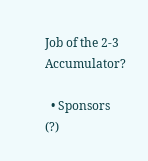Job of the 2-3 Accumulator?

  • Sponsors (?)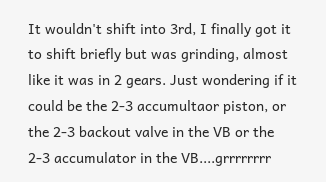It wouldn't shift into 3rd, I finally got it to shift briefly but was grinding, almost like it was in 2 gears. Just wondering if it could be the 2-3 accumultaor piston, or the 2-3 backout valve in the VB or the 2-3 accumulator in the VB....grrrrrrrr